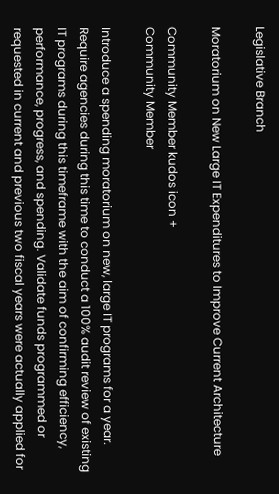Legislative Branch

Moratorium on New Large IT Expenditures to Improve Current Architecture

Community Member kudos icon +
Community Member

Introduce a spending moratorium on new, large IT programs for a year. Require agencies during this time to conduct a 100% audit review of existing IT programs during this timeframe with the aim of confirming efficiency, performance, progress, and spending. Validate funds programmed or requested in current and previous two fiscal years were actually applied for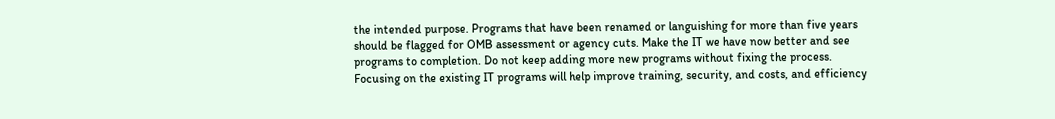the intended purpose. Programs that have been renamed or languishing for more than five years should be flagged for OMB assessment or agency cuts. Make the IT we have now better and see programs to completion. Do not keep adding more new programs without fixing the process. Focusing on the existing IT programs will help improve training, security, and costs, and efficiency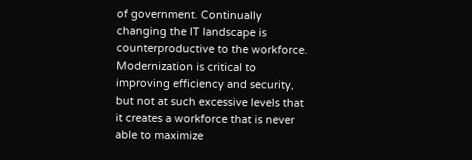of government. Continually changing the IT landscape is counterproductive to the workforce. Modernization is critical to improving efficiency and security, but not at such excessive levels that it creates a workforce that is never able to maximize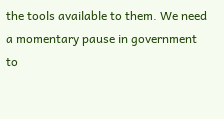the tools available to them. We need a momentary pause in government to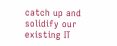catch up and solidify our existing IT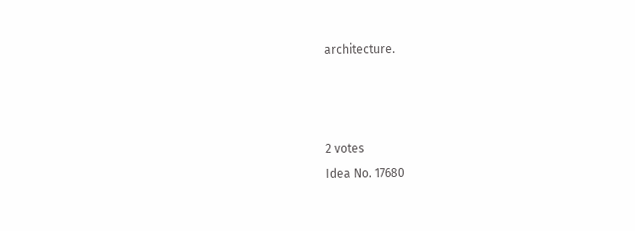architecture.



2 votes
Idea No. 17680